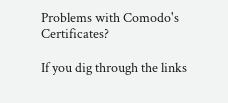Problems with Comodo's Certificates?

If you dig through the links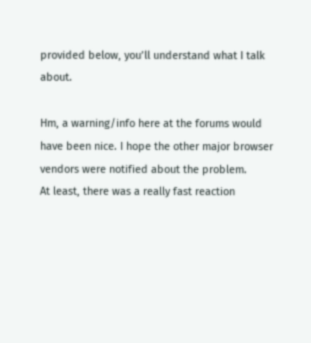provided below, you’ll understand what I talk about.

Hm, a warning/info here at the forums would have been nice. I hope the other major browser vendors were notified about the problem.
At least, there was a really fast reaction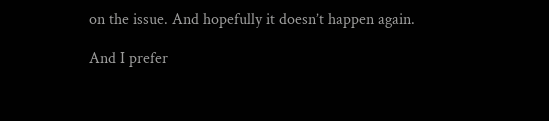on the issue. And hopefully it doesn’t happen again.

And I prefer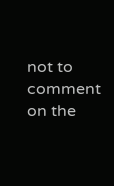not to comment on the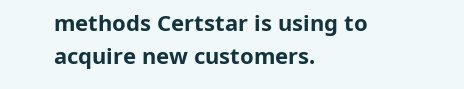methods Certstar is using to acquire new customers.